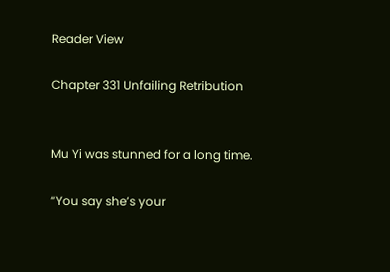Reader View

Chapter 331 Unfailing Retribution


Mu Yi was stunned for a long time.

“You say she’s your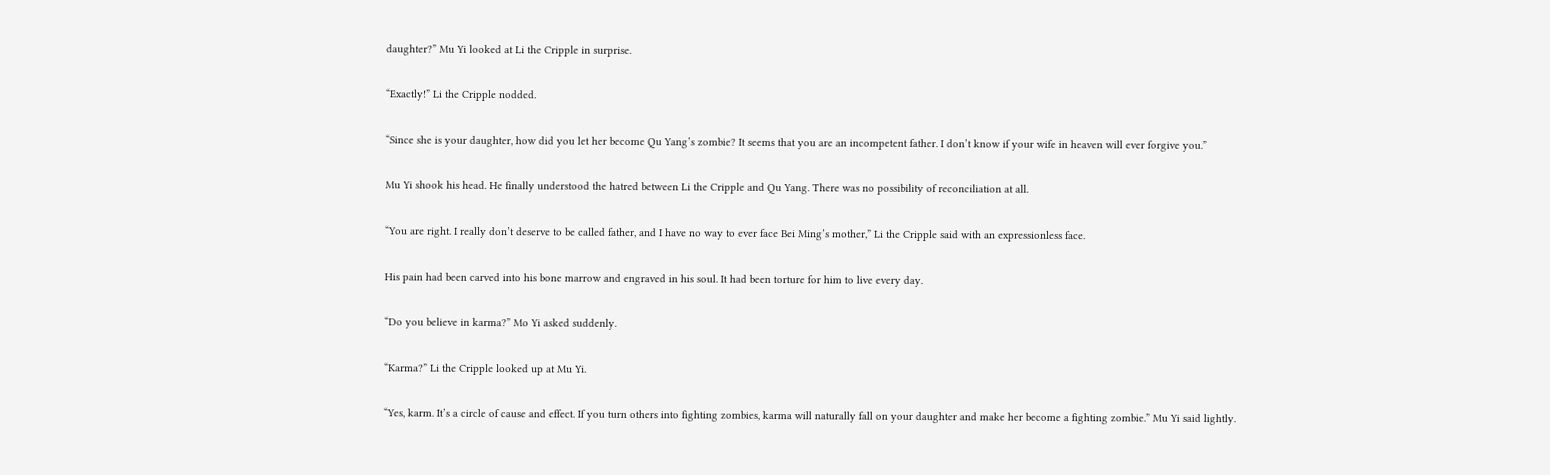daughter?” Mu Yi looked at Li the Cripple in surprise.

“Exactly!” Li the Cripple nodded.

“Since she is your daughter, how did you let her become Qu Yang’s zombie? It seems that you are an incompetent father. I don’t know if your wife in heaven will ever forgive you.”

Mu Yi shook his head. He finally understood the hatred between Li the Cripple and Qu Yang. There was no possibility of reconciliation at all.

“You are right. I really don’t deserve to be called father, and I have no way to ever face Bei Ming’s mother,” Li the Cripple said with an expressionless face.

His pain had been carved into his bone marrow and engraved in his soul. It had been torture for him to live every day.

“Do you believe in karma?” Mo Yi asked suddenly.

“Karma?” Li the Cripple looked up at Mu Yi.

“Yes, karm. It’s a circle of cause and effect. If you turn others into fighting zombies, karma will naturally fall on your daughter and make her become a fighting zombie.” Mu Yi said lightly.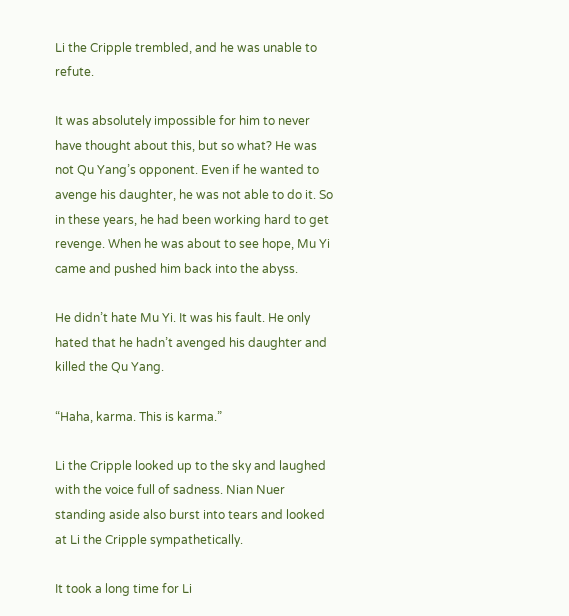Li the Cripple trembled, and he was unable to refute.

It was absolutely impossible for him to never have thought about this, but so what? He was not Qu Yang’s opponent. Even if he wanted to avenge his daughter, he was not able to do it. So in these years, he had been working hard to get revenge. When he was about to see hope, Mu Yi came and pushed him back into the abyss.

He didn’t hate Mu Yi. It was his fault. He only hated that he hadn’t avenged his daughter and killed the Qu Yang.

“Haha, karma. This is karma.”

Li the Cripple looked up to the sky and laughed with the voice full of sadness. Nian Nuer standing aside also burst into tears and looked at Li the Cripple sympathetically.

It took a long time for Li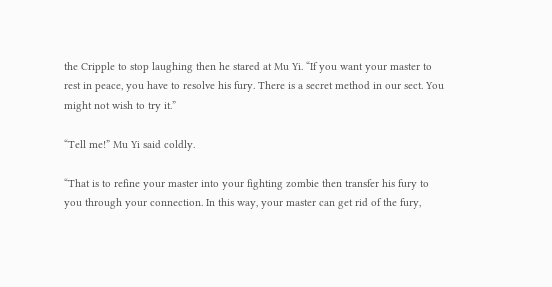the Cripple to stop laughing then he stared at Mu Yi. “If you want your master to rest in peace, you have to resolve his fury. There is a secret method in our sect. You might not wish to try it.”

“Tell me!” Mu Yi said coldly.

“That is to refine your master into your fighting zombie then transfer his fury to you through your connection. In this way, your master can get rid of the fury,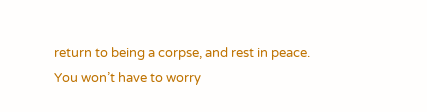return to being a corpse, and rest in peace. You won’t have to worry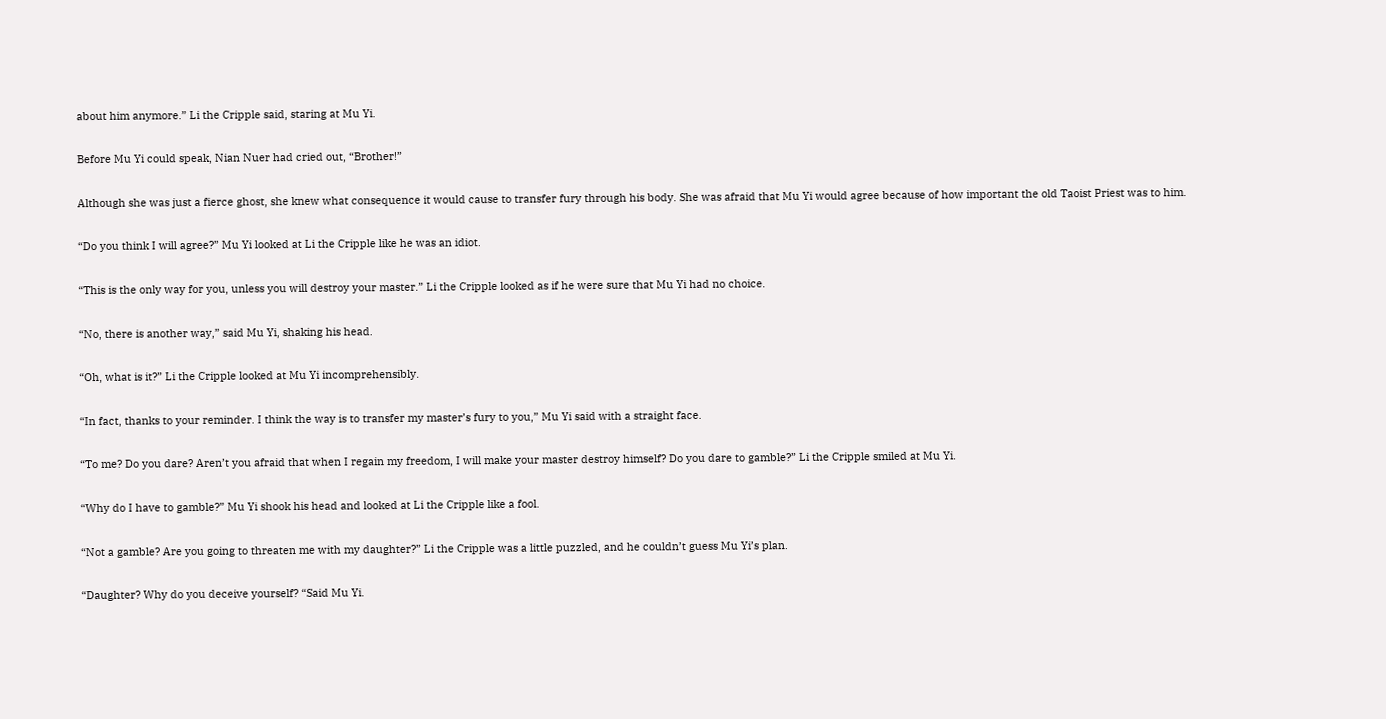about him anymore.” Li the Cripple said, staring at Mu Yi.

Before Mu Yi could speak, Nian Nuer had cried out, “Brother!”

Although she was just a fierce ghost, she knew what consequence it would cause to transfer fury through his body. She was afraid that Mu Yi would agree because of how important the old Taoist Priest was to him.

“Do you think I will agree?” Mu Yi looked at Li the Cripple like he was an idiot.

“This is the only way for you, unless you will destroy your master.” Li the Cripple looked as if he were sure that Mu Yi had no choice.

“No, there is another way,” said Mu Yi, shaking his head.

“Oh, what is it?” Li the Cripple looked at Mu Yi incomprehensibly.

“In fact, thanks to your reminder. I think the way is to transfer my master’s fury to you,” Mu Yi said with a straight face.

“To me? Do you dare? Aren’t you afraid that when I regain my freedom, I will make your master destroy himself? Do you dare to gamble?” Li the Cripple smiled at Mu Yi.

“Why do I have to gamble?” Mu Yi shook his head and looked at Li the Cripple like a fool.

“Not a gamble? Are you going to threaten me with my daughter?” Li the Cripple was a little puzzled, and he couldn’t guess Mu Yi’s plan.

“Daughter? Why do you deceive yourself? “Said Mu Yi.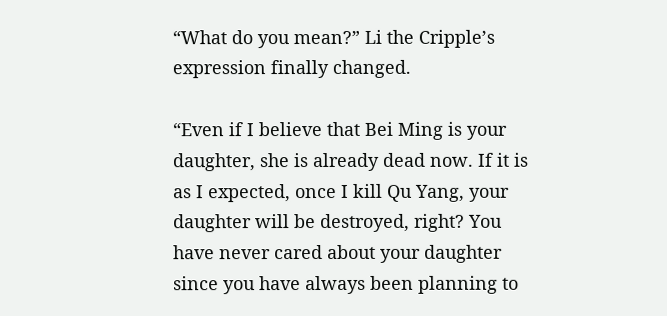“What do you mean?” Li the Cripple’s expression finally changed.

“Even if I believe that Bei Ming is your daughter, she is already dead now. If it is as I expected, once I kill Qu Yang, your daughter will be destroyed, right? You have never cared about your daughter since you have always been planning to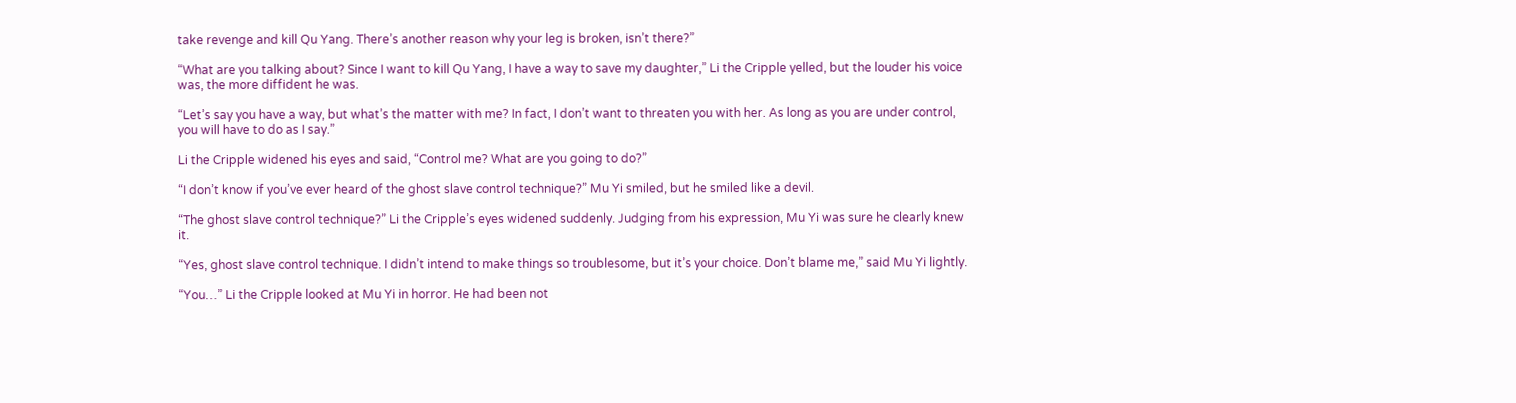take revenge and kill Qu Yang. There’s another reason why your leg is broken, isn’t there?”

“What are you talking about? Since I want to kill Qu Yang, I have a way to save my daughter,” Li the Cripple yelled, but the louder his voice was, the more diffident he was.

“Let’s say you have a way, but what’s the matter with me? In fact, I don’t want to threaten you with her. As long as you are under control, you will have to do as I say.”

Li the Cripple widened his eyes and said, “Control me? What are you going to do?”

“I don’t know if you’ve ever heard of the ghost slave control technique?” Mu Yi smiled, but he smiled like a devil.

“The ghost slave control technique?” Li the Cripple’s eyes widened suddenly. Judging from his expression, Mu Yi was sure he clearly knew it.

“Yes, ghost slave control technique. I didn’t intend to make things so troublesome, but it’s your choice. Don’t blame me,” said Mu Yi lightly.

“You…” Li the Cripple looked at Mu Yi in horror. He had been not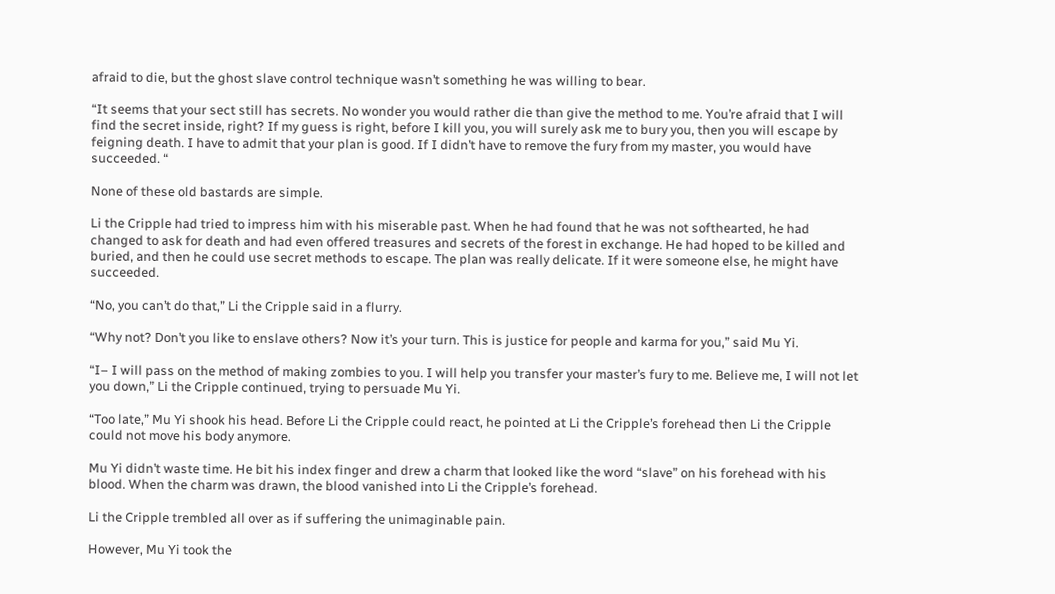afraid to die, but the ghost slave control technique wasn’t something he was willing to bear.

“It seems that your sect still has secrets. No wonder you would rather die than give the method to me. You’re afraid that I will find the secret inside, right? If my guess is right, before I kill you, you will surely ask me to bury you, then you will escape by feigning death. I have to admit that your plan is good. If I didn’t have to remove the fury from my master, you would have succeeded. “

None of these old bastards are simple.

Li the Cripple had tried to impress him with his miserable past. When he had found that he was not softhearted, he had changed to ask for death and had even offered treasures and secrets of the forest in exchange. He had hoped to be killed and buried, and then he could use secret methods to escape. The plan was really delicate. If it were someone else, he might have succeeded.

“No, you can’t do that,” Li the Cripple said in a flurry.

“Why not? Don’t you like to enslave others? Now it’s your turn. This is justice for people and karma for you,” said Mu Yi.

“I– I will pass on the method of making zombies to you. I will help you transfer your master’s fury to me. Believe me, I will not let you down,” Li the Cripple continued, trying to persuade Mu Yi.

“Too late,” Mu Yi shook his head. Before Li the Cripple could react, he pointed at Li the Cripple’s forehead then Li the Cripple could not move his body anymore.

Mu Yi didn’t waste time. He bit his index finger and drew a charm that looked like the word “slave” on his forehead with his blood. When the charm was drawn, the blood vanished into Li the Cripple’s forehead.

Li the Cripple trembled all over as if suffering the unimaginable pain.

However, Mu Yi took the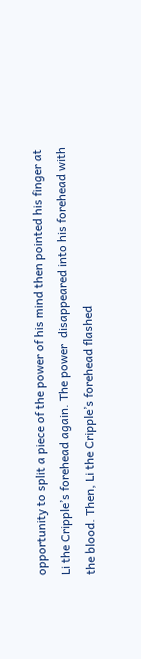opportunity to split a piece of the power of his mind then pointed his finger at Li the Cripple’s forehead again. The power  disappeared into his forehead with the blood. Then, Li the Cripple’s forehead flashed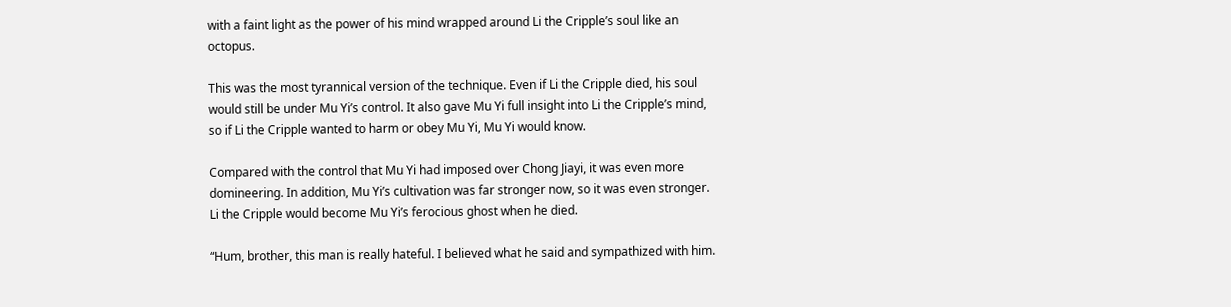with a faint light as the power of his mind wrapped around Li the Cripple’s soul like an octopus.

This was the most tyrannical version of the technique. Even if Li the Cripple died, his soul would still be under Mu Yi’s control. It also gave Mu Yi full insight into Li the Cripple’s mind, so if Li the Cripple wanted to harm or obey Mu Yi, Mu Yi would know.

Compared with the control that Mu Yi had imposed over Chong Jiayi, it was even more domineering. In addition, Mu Yi’s cultivation was far stronger now, so it was even stronger. Li the Cripple would become Mu Yi’s ferocious ghost when he died.

“Hum, brother, this man is really hateful. I believed what he said and sympathized with him.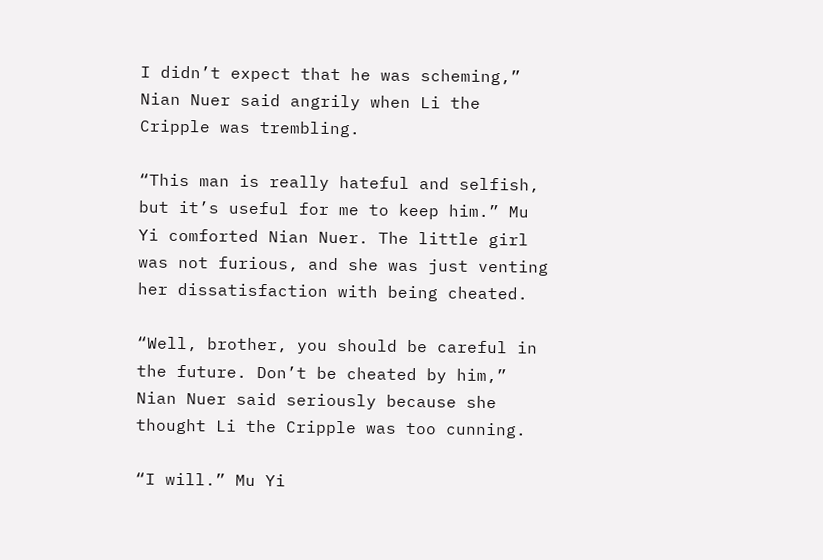I didn’t expect that he was scheming,” Nian Nuer said angrily when Li the Cripple was trembling.

“This man is really hateful and selfish, but it’s useful for me to keep him.” Mu Yi comforted Nian Nuer. The little girl was not furious, and she was just venting her dissatisfaction with being cheated.

“Well, brother, you should be careful in the future. Don’t be cheated by him,” Nian Nuer said seriously because she thought Li the Cripple was too cunning.

“I will.” Mu Yi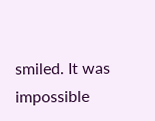smiled. It was impossible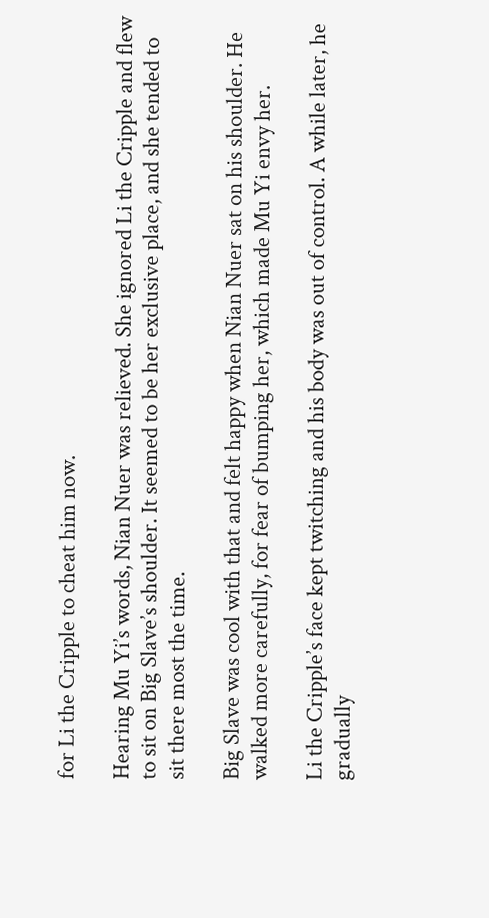for Li the Cripple to cheat him now.

Hearing Mu Yi’s words, Nian Nuer was relieved. She ignored Li the Cripple and flew to sit on Big Slave’s shoulder. It seemed to be her exclusive place, and she tended to sit there most the time.

Big Slave was cool with that and felt happy when Nian Nuer sat on his shoulder. He walked more carefully, for fear of bumping her, which made Mu Yi envy her.

Li the Cripple’s face kept twitching and his body was out of control. A while later, he gradually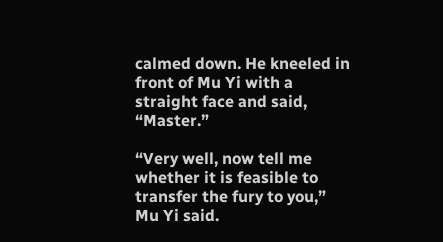calmed down. He kneeled in front of Mu Yi with a straight face and said, “Master.”

“Very well, now tell me whether it is feasible to transfer the fury to you,” Mu Yi said.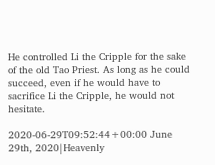He controlled Li the Cripple for the sake of the old Tao Priest. As long as he could succeed, even if he would have to sacrifice Li the Cripple, he would not hesitate.

2020-06-29T09:52:44+00:00 June 29th, 2020|Heavenly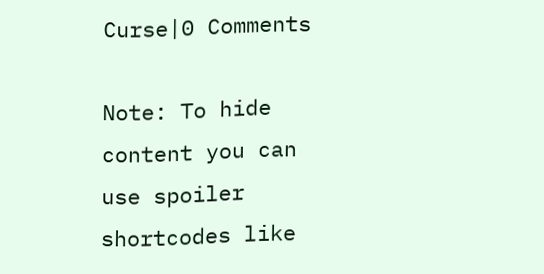Curse|0 Comments

Note: To hide content you can use spoiler shortcodes like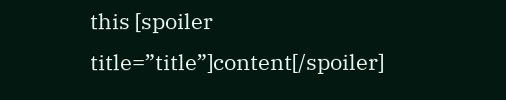this [spoiler title=”title”]content[/spoiler]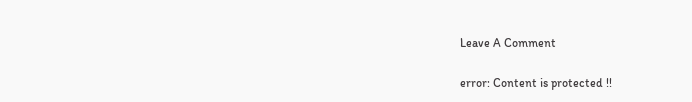Leave A Comment

error: Content is protected !!